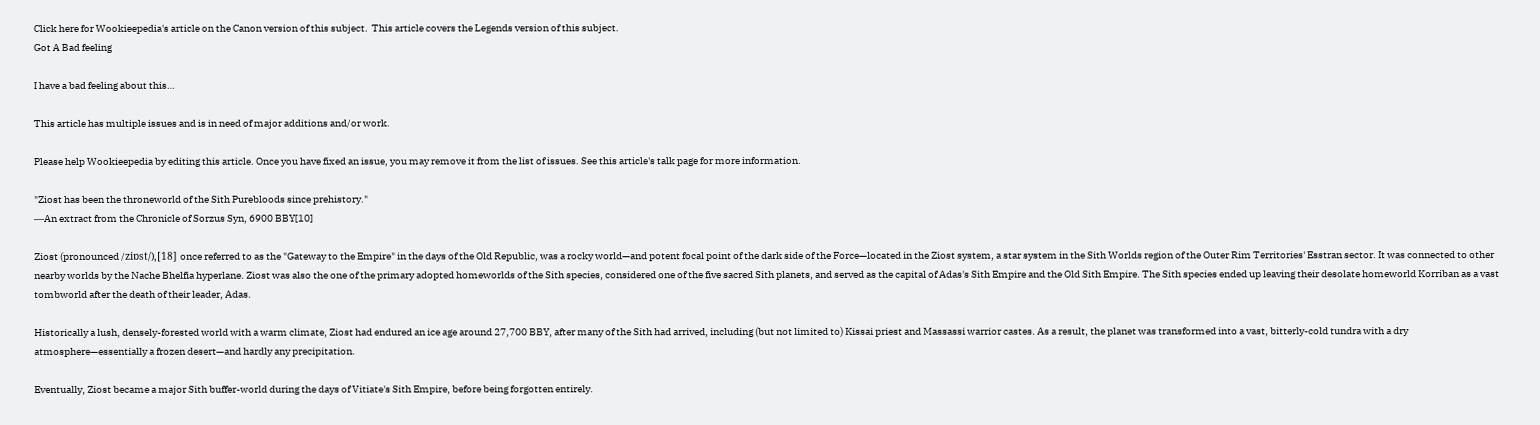Click here for Wookieepedia's article on the Canon version of this subject.  This article covers the Legends version of this subject.
Got A Bad feeling

I have a bad feeling about this…

This article has multiple issues and is in need of major additions and/or work.

Please help Wookieepedia by editing this article. Once you have fixed an issue, you may remove it from the list of issues. See this article's talk page for more information.

"Ziost has been the throneworld of the Sith Purebloods since prehistory."
―An extract from the Chronicle of Sorzus Syn, 6900 BBY[10]

Ziost (pronounced /ziɒst/),[18] once referred to as the "Gateway to the Empire" in the days of the Old Republic, was a rocky world—and potent focal point of the dark side of the Force—located in the Ziost system, a star system in the Sith Worlds region of the Outer Rim Territories' Esstran sector. It was connected to other nearby worlds by the Nache Bhelfia hyperlane. Ziost was also the one of the primary adopted homeworlds of the Sith species, considered one of the five sacred Sith planets, and served as the capital of Adas's Sith Empire and the Old Sith Empire. The Sith species ended up leaving their desolate homeworld Korriban as a vast tombworld after the death of their leader, Adas.

Historically a lush, densely-forested world with a warm climate, Ziost had endured an ice age around 27,700 BBY, after many of the Sith had arrived, including (but not limited to) Kissai priest and Massassi warrior castes. As a result, the planet was transformed into a vast, bitterly-cold tundra with a dry atmosphere—essentially a frozen desert—and hardly any precipitation.

Eventually, Ziost became a major Sith buffer-world during the days of Vitiate's Sith Empire, before being forgotten entirely.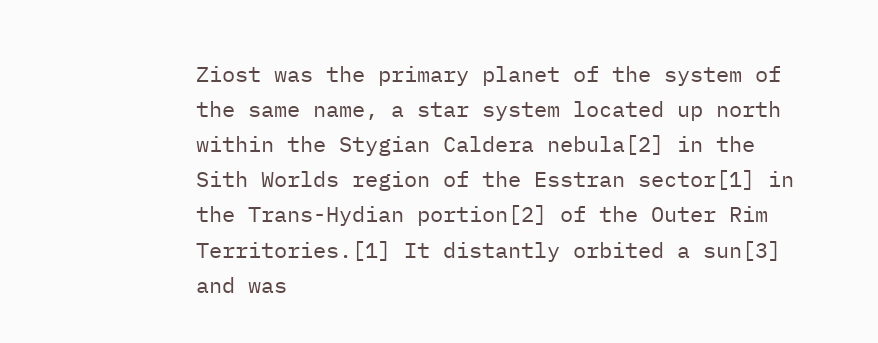Ziost was the primary planet of the system of the same name, a star system located up north within the Stygian Caldera nebula[2] in the Sith Worlds region of the Esstran sector[1] in the Trans-Hydian portion[2] of the Outer Rim Territories.[1] It distantly orbited a sun[3] and was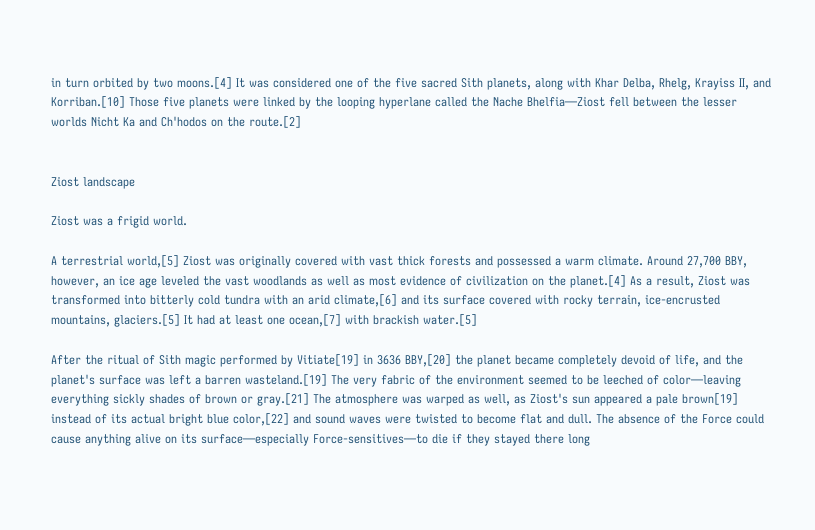in turn orbited by two moons.[4] It was considered one of the five sacred Sith planets, along with Khar Delba, Rhelg, Krayiss II, and Korriban.[10] Those five planets were linked by the looping hyperlane called the Nache Bhelfia—Ziost fell between the lesser worlds Nicht Ka and Ch'hodos on the route.[2]


Ziost landscape

Ziost was a frigid world.

A terrestrial world,[5] Ziost was originally covered with vast thick forests and possessed a warm climate. Around 27,700 BBY, however, an ice age leveled the vast woodlands as well as most evidence of civilization on the planet.[4] As a result, Ziost was transformed into bitterly cold tundra with an arid climate,[6] and its surface covered with rocky terrain, ice-encrusted mountains, glaciers.[5] It had at least one ocean,[7] with brackish water.[5]

After the ritual of Sith magic performed by Vitiate[19] in 3636 BBY,[20] the planet became completely devoid of life, and the planet's surface was left a barren wasteland.[19] The very fabric of the environment seemed to be leeched of color—leaving everything sickly shades of brown or gray.[21] The atmosphere was warped as well, as Ziost's sun appeared a pale brown[19] instead of its actual bright blue color,[22] and sound waves were twisted to become flat and dull. The absence of the Force could cause anything alive on its surface—especially Force-sensitives—to die if they stayed there long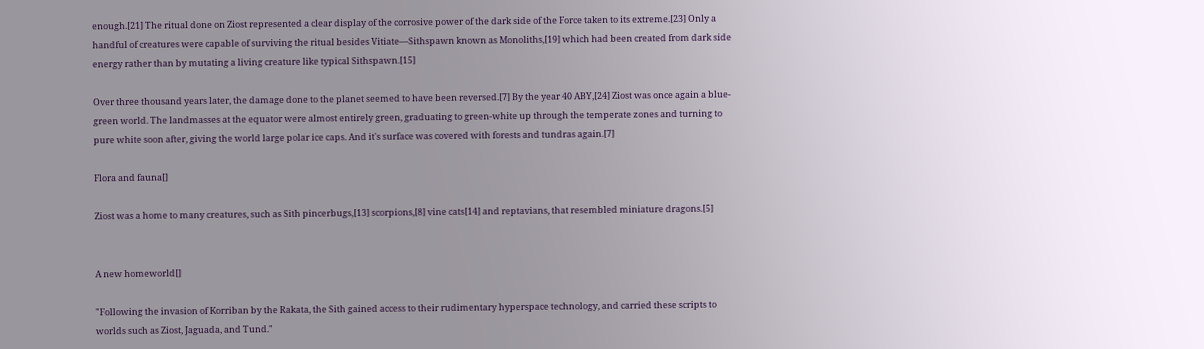enough.[21] The ritual done on Ziost represented a clear display of the corrosive power of the dark side of the Force taken to its extreme.[23] Only a handful of creatures were capable of surviving the ritual besides Vitiate—Sithspawn known as Monoliths,[19] which had been created from dark side energy rather than by mutating a living creature like typical Sithspawn.[15]

Over three thousand years later, the damage done to the planet seemed to have been reversed.[7] By the year 40 ABY,[24] Ziost was once again a blue-green world. The landmasses at the equator were almost entirely green, graduating to green-white up through the temperate zones and turning to pure white soon after, giving the world large polar ice caps. And it's surface was covered with forests and tundras again.[7]

Flora and fauna[]

Ziost was a home to many creatures, such as Sith pincerbugs,[13] scorpions,[8] vine cats[14] and reptavians, that resembled miniature dragons.[5]


A new homeworld[]

"Following the invasion of Korriban by the Rakata, the Sith gained access to their rudimentary hyperspace technology, and carried these scripts to worlds such as Ziost, Jaguada, and Tund."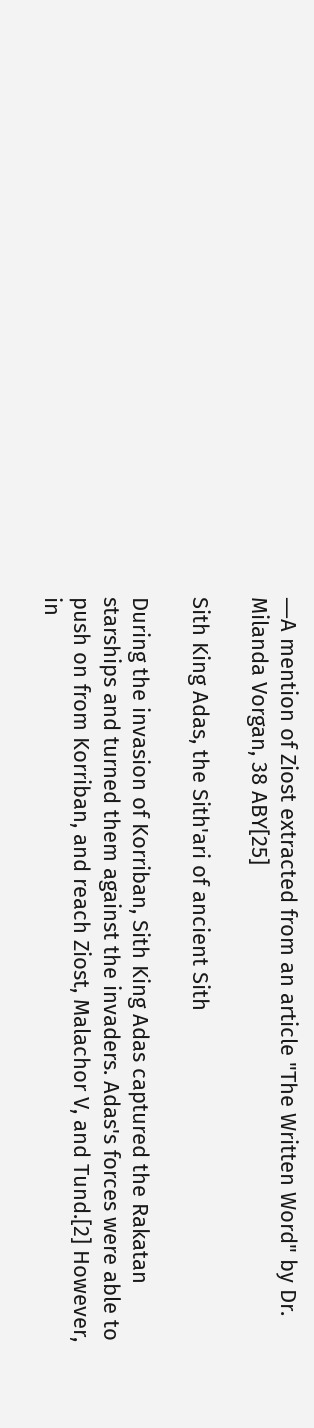―A mention of Ziost extracted from an article "The Written Word" by Dr. Milanda Vorgan, 38 ABY[25]

Sith King Adas, the Sith'ari of ancient Sith

During the invasion of Korriban, Sith King Adas captured the Rakatan starships and turned them against the invaders. Adas's forces were able to push on from Korriban, and reach Ziost, Malachor V, and Tund.[2] However, in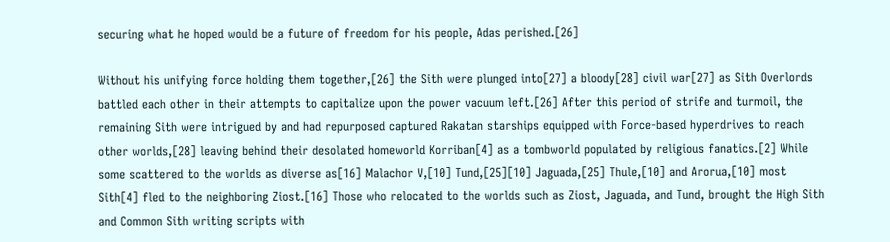securing what he hoped would be a future of freedom for his people, Adas perished.[26]

Without his unifying force holding them together,[26] the Sith were plunged into[27] a bloody[28] civil war[27] as Sith Overlords battled each other in their attempts to capitalize upon the power vacuum left.[26] After this period of strife and turmoil, the remaining Sith were intrigued by and had repurposed captured Rakatan starships equipped with Force-based hyperdrives to reach other worlds,[28] leaving behind their desolated homeworld Korriban[4] as a tombworld populated by religious fanatics.[2] While some scattered to the worlds as diverse as[16] Malachor V,[10] Tund,[25][10] Jaguada,[25] Thule,[10] and Arorua,[10] most Sith[4] fled to the neighboring Ziost.[16] Those who relocated to the worlds such as Ziost, Jaguada, and Tund, brought the High Sith and Common Sith writing scripts with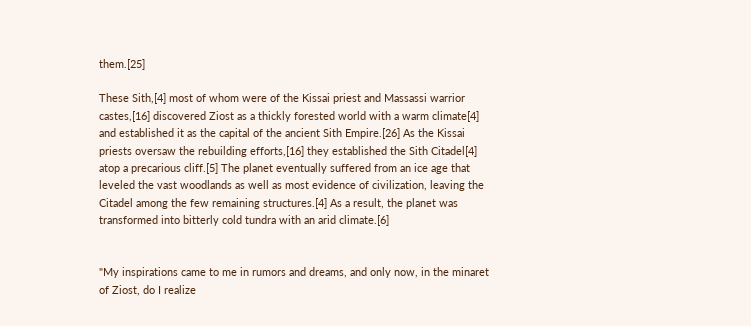them.[25]

These Sith,[4] most of whom were of the Kissai priest and Massassi warrior castes,[16] discovered Ziost as a thickly forested world with a warm climate[4] and established it as the capital of the ancient Sith Empire.[26] As the Kissai priests oversaw the rebuilding efforts,[16] they established the Sith Citadel[4] atop a precarious cliff.[5] The planet eventually suffered from an ice age that leveled the vast woodlands as well as most evidence of civilization, leaving the Citadel among the few remaining structures.[4] As a result, the planet was transformed into bitterly cold tundra with an arid climate.[6]


"My inspirations came to me in rumors and dreams, and only now, in the minaret of Ziost, do I realize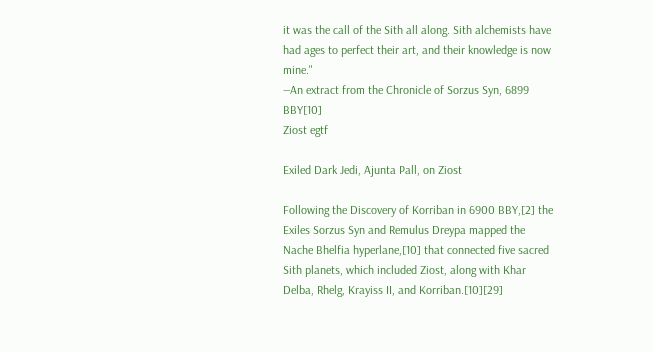it was the call of the Sith all along. Sith alchemists have had ages to perfect their art, and their knowledge is now mine."
―An extract from the Chronicle of Sorzus Syn, 6899 BBY[10]
Ziost egtf

Exiled Dark Jedi, Ajunta Pall, on Ziost

Following the Discovery of Korriban in 6900 BBY,[2] the Exiles Sorzus Syn and Remulus Dreypa mapped the Nache Bhelfia hyperlane,[10] that connected five sacred Sith planets, which included Ziost, along with Khar Delba, Rhelg, Krayiss II, and Korriban.[10][29]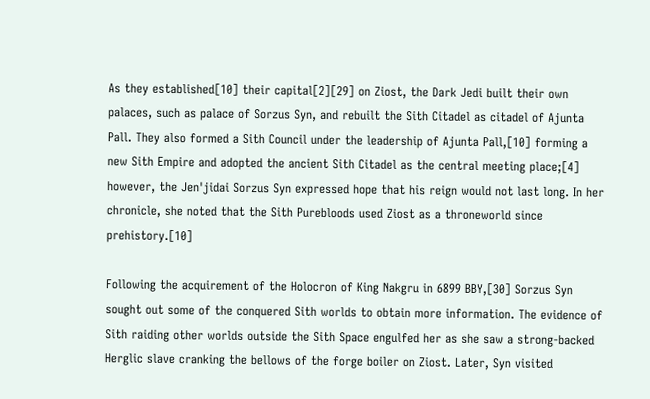As they established[10] their capital[2][29] on Ziost, the Dark Jedi built their own palaces, such as palace of Sorzus Syn, and rebuilt the Sith Citadel as citadel of Ajunta Pall. They also formed a Sith Council under the leadership of Ajunta Pall,[10] forming a new Sith Empire and adopted the ancient Sith Citadel as the central meeting place;[4] however, the Jen'jidai Sorzus Syn expressed hope that his reign would not last long. In her chronicle, she noted that the Sith Purebloods used Ziost as a throneworld since prehistory.[10]

Following the acquirement of the Holocron of King Nakgru in 6899 BBY,[30] Sorzus Syn sought out some of the conquered Sith worlds to obtain more information. The evidence of Sith raiding other worlds outside the Sith Space engulfed her as she saw a strong-backed Herglic slave cranking the bellows of the forge boiler on Ziost. Later, Syn visited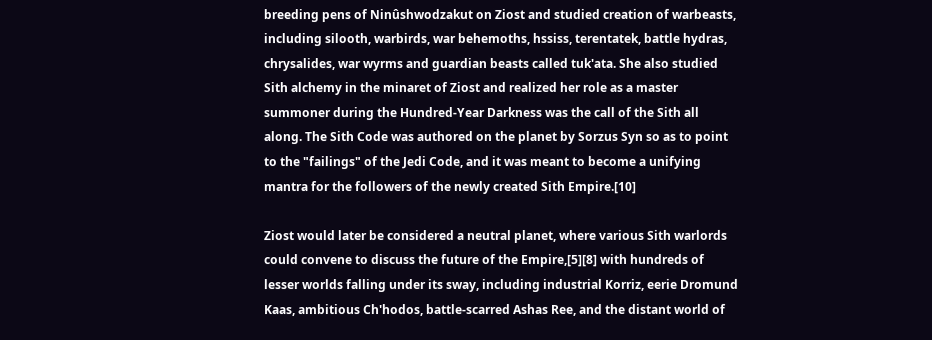breeding pens of Ninûshwodzakut on Ziost and studied creation of warbeasts, including silooth, warbirds, war behemoths, hssiss, terentatek, battle hydras, chrysalides, war wyrms and guardian beasts called tuk'ata. She also studied Sith alchemy in the minaret of Ziost and realized her role as a master summoner during the Hundred-Year Darkness was the call of the Sith all along. The Sith Code was authored on the planet by Sorzus Syn so as to point to the "failings" of the Jedi Code, and it was meant to become a unifying mantra for the followers of the newly created Sith Empire.[10]

Ziost would later be considered a neutral planet, where various Sith warlords could convene to discuss the future of the Empire,[5][8] with hundreds of lesser worlds falling under its sway, including industrial Korriz, eerie Dromund Kaas, ambitious Ch'hodos, battle-scarred Ashas Ree, and the distant world of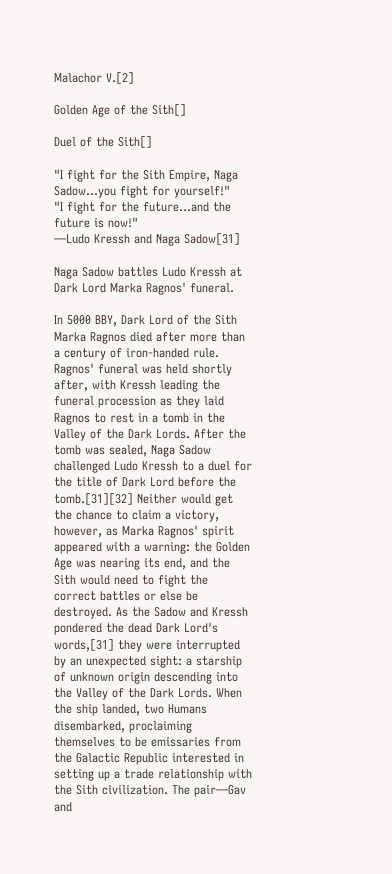Malachor V.[2]

Golden Age of the Sith[]

Duel of the Sith[]

"I fight for the Sith Empire, Naga Sadow…you fight for yourself!"
"I fight for the future…and the future is now!"
―Ludo Kressh and Naga Sadow[31]

Naga Sadow battles Ludo Kressh at Dark Lord Marka Ragnos' funeral.

In 5000 BBY, Dark Lord of the Sith Marka Ragnos died after more than a century of iron-handed rule. Ragnos' funeral was held shortly after, with Kressh leading the funeral procession as they laid Ragnos to rest in a tomb in the Valley of the Dark Lords. After the tomb was sealed, Naga Sadow challenged Ludo Kressh to a duel for the title of Dark Lord before the tomb.[31][32] Neither would get the chance to claim a victory, however, as Marka Ragnos' spirit appeared with a warning: the Golden Age was nearing its end, and the Sith would need to fight the correct battles or else be destroyed. As the Sadow and Kressh pondered the dead Dark Lord's words,[31] they were interrupted by an unexpected sight: a starship of unknown origin descending into the Valley of the Dark Lords. When the ship landed, two Humans disembarked, proclaiming themselves to be emissaries from the Galactic Republic interested in setting up a trade relationship with the Sith civilization. The pair—Gav and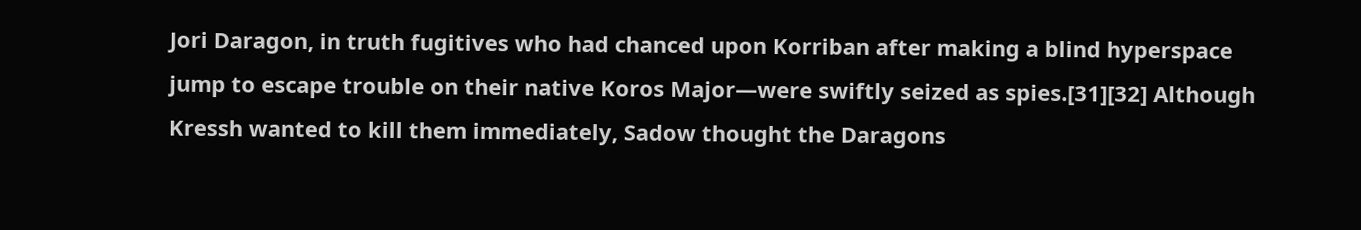Jori Daragon, in truth fugitives who had chanced upon Korriban after making a blind hyperspace jump to escape trouble on their native Koros Major—were swiftly seized as spies.[31][32] Although Kressh wanted to kill them immediately, Sadow thought the Daragons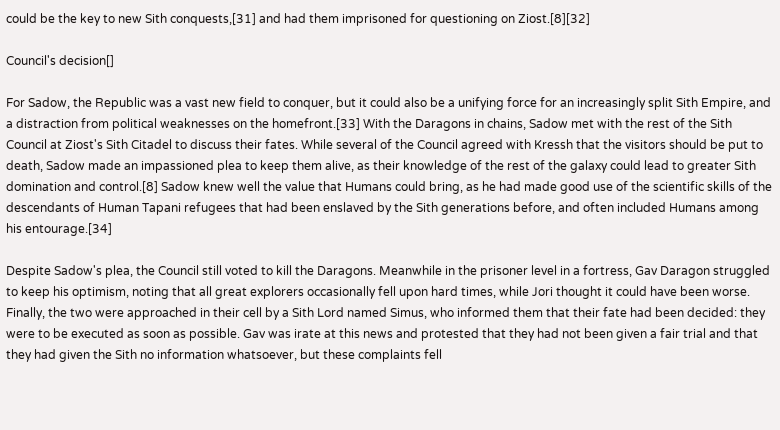could be the key to new Sith conquests,[31] and had them imprisoned for questioning on Ziost.[8][32]

Council's decision[]

For Sadow, the Republic was a vast new field to conquer, but it could also be a unifying force for an increasingly split Sith Empire, and a distraction from political weaknesses on the homefront.[33] With the Daragons in chains, Sadow met with the rest of the Sith Council at Ziost's Sith Citadel to discuss their fates. While several of the Council agreed with Kressh that the visitors should be put to death, Sadow made an impassioned plea to keep them alive, as their knowledge of the rest of the galaxy could lead to greater Sith domination and control.[8] Sadow knew well the value that Humans could bring, as he had made good use of the scientific skills of the descendants of Human Tapani refugees that had been enslaved by the Sith generations before, and often included Humans among his entourage.[34]

Despite Sadow's plea, the Council still voted to kill the Daragons. Meanwhile in the prisoner level in a fortress, Gav Daragon struggled to keep his optimism, noting that all great explorers occasionally fell upon hard times, while Jori thought it could have been worse. Finally, the two were approached in their cell by a Sith Lord named Simus, who informed them that their fate had been decided: they were to be executed as soon as possible. Gav was irate at this news and protested that they had not been given a fair trial and that they had given the Sith no information whatsoever, but these complaints fell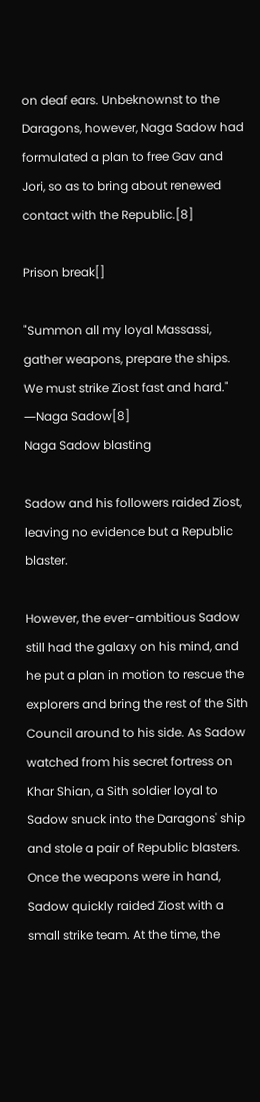on deaf ears. Unbeknownst to the Daragons, however, Naga Sadow had formulated a plan to free Gav and Jori, so as to bring about renewed contact with the Republic.[8]

Prison break[]

"Summon all my loyal Massassi, gather weapons, prepare the ships. We must strike Ziost fast and hard."
―Naga Sadow[8]
Naga Sadow blasting

Sadow and his followers raided Ziost, leaving no evidence but a Republic blaster.

However, the ever-ambitious Sadow still had the galaxy on his mind, and he put a plan in motion to rescue the explorers and bring the rest of the Sith Council around to his side. As Sadow watched from his secret fortress on Khar Shian, a Sith soldier loyal to Sadow snuck into the Daragons' ship and stole a pair of Republic blasters. Once the weapons were in hand, Sadow quickly raided Ziost with a small strike team. At the time, the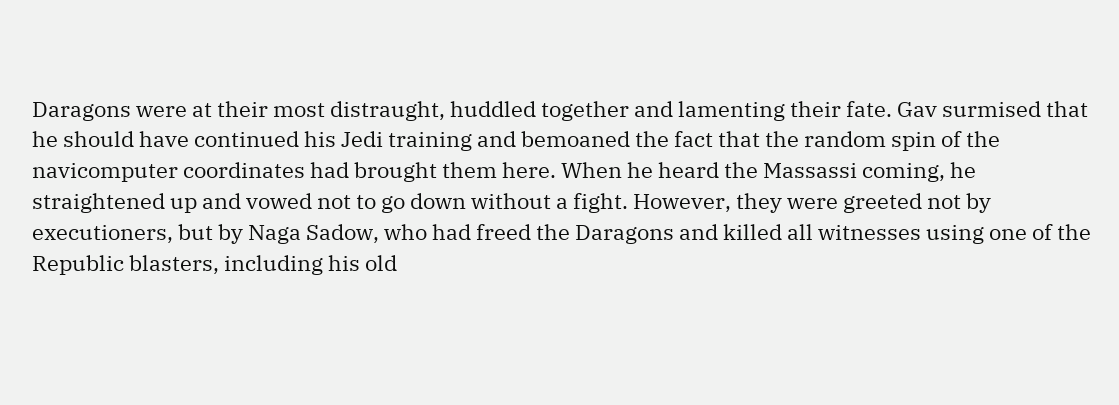Daragons were at their most distraught, huddled together and lamenting their fate. Gav surmised that he should have continued his Jedi training and bemoaned the fact that the random spin of the navicomputer coordinates had brought them here. When he heard the Massassi coming, he straightened up and vowed not to go down without a fight. However, they were greeted not by executioners, but by Naga Sadow, who had freed the Daragons and killed all witnesses using one of the Republic blasters, including his old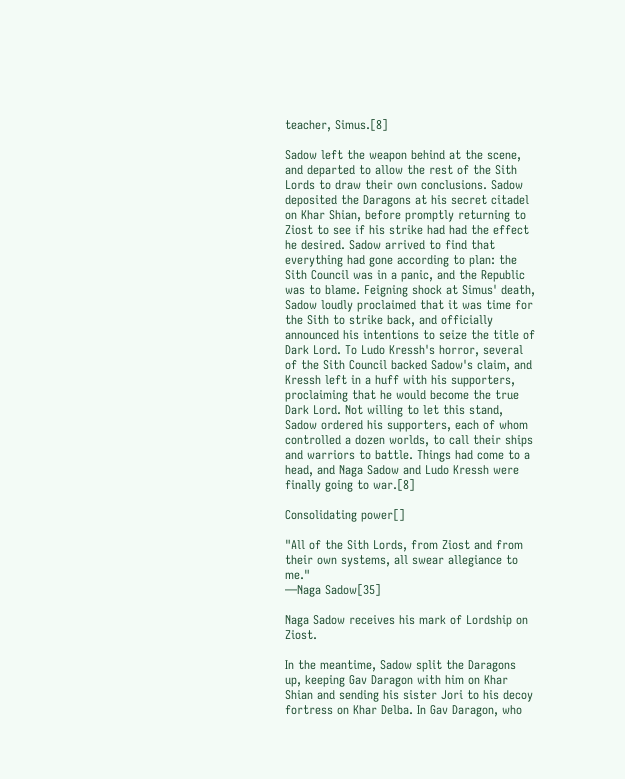teacher, Simus.[8]

Sadow left the weapon behind at the scene, and departed to allow the rest of the Sith Lords to draw their own conclusions. Sadow deposited the Daragons at his secret citadel on Khar Shian, before promptly returning to Ziost to see if his strike had had the effect he desired. Sadow arrived to find that everything had gone according to plan: the Sith Council was in a panic, and the Republic was to blame. Feigning shock at Simus' death, Sadow loudly proclaimed that it was time for the Sith to strike back, and officially announced his intentions to seize the title of Dark Lord. To Ludo Kressh's horror, several of the Sith Council backed Sadow's claim, and Kressh left in a huff with his supporters, proclaiming that he would become the true Dark Lord. Not willing to let this stand, Sadow ordered his supporters, each of whom controlled a dozen worlds, to call their ships and warriors to battle. Things had come to a head, and Naga Sadow and Ludo Kressh were finally going to war.[8]

Consolidating power[]

"All of the Sith Lords, from Ziost and from their own systems, all swear allegiance to me."
―Naga Sadow[35]

Naga Sadow receives his mark of Lordship on Ziost.

In the meantime, Sadow split the Daragons up, keeping Gav Daragon with him on Khar Shian and sending his sister Jori to his decoy fortress on Khar Delba. In Gav Daragon, who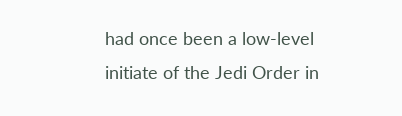had once been a low-level initiate of the Jedi Order in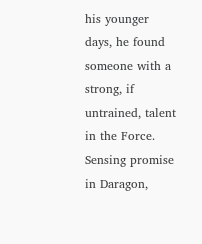his younger days, he found someone with a strong, if untrained, talent in the Force. Sensing promise in Daragon,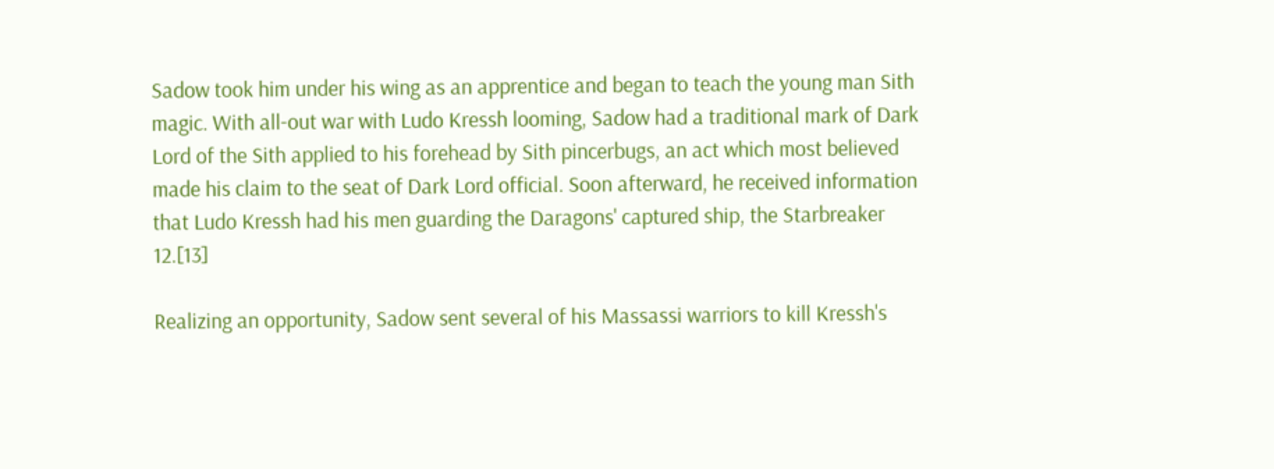Sadow took him under his wing as an apprentice and began to teach the young man Sith magic. With all-out war with Ludo Kressh looming, Sadow had a traditional mark of Dark Lord of the Sith applied to his forehead by Sith pincerbugs, an act which most believed made his claim to the seat of Dark Lord official. Soon afterward, he received information that Ludo Kressh had his men guarding the Daragons' captured ship, the Starbreaker 12.[13]

Realizing an opportunity, Sadow sent several of his Massassi warriors to kill Kressh's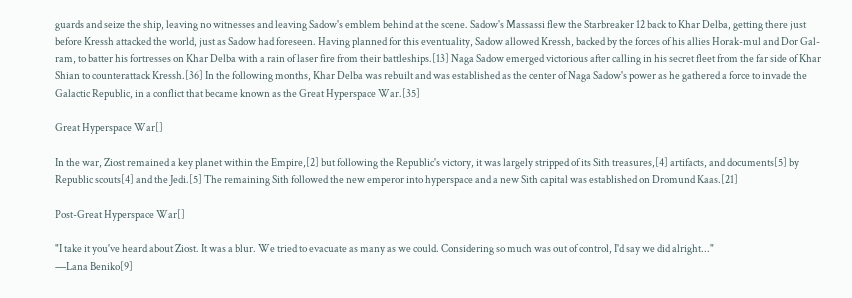guards and seize the ship, leaving no witnesses and leaving Sadow's emblem behind at the scene. Sadow's Massassi flew the Starbreaker 12 back to Khar Delba, getting there just before Kressh attacked the world, just as Sadow had foreseen. Having planned for this eventuality, Sadow allowed Kressh, backed by the forces of his allies Horak-mul and Dor Gal-ram, to batter his fortresses on Khar Delba with a rain of laser fire from their battleships.[13] Naga Sadow emerged victorious after calling in his secret fleet from the far side of Khar Shian to counterattack Kressh.[36] In the following months, Khar Delba was rebuilt and was established as the center of Naga Sadow's power as he gathered a force to invade the Galactic Republic, in a conflict that became known as the Great Hyperspace War.[35]

Great Hyperspace War[]

In the war, Ziost remained a key planet within the Empire,[2] but following the Republic's victory, it was largely stripped of its Sith treasures,[4] artifacts, and documents[5] by Republic scouts[4] and the Jedi.[5] The remaining Sith followed the new emperor into hyperspace and a new Sith capital was established on Dromund Kaas.[21]

Post-Great Hyperspace War[]

"I take it you've heard about Ziost. It was a blur. We tried to evacuate as many as we could. Considering so much was out of control, I'd say we did alright..."
―Lana Beniko[9]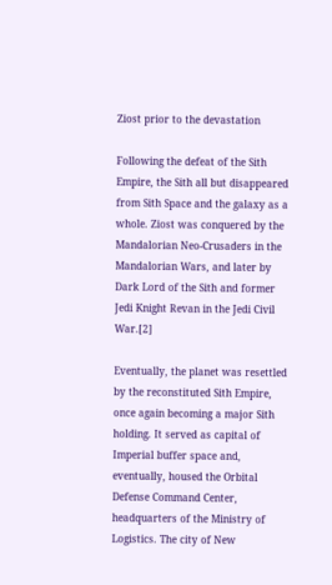Ziost prior to the devastation

Following the defeat of the Sith Empire, the Sith all but disappeared from Sith Space and the galaxy as a whole. Ziost was conquered by the Mandalorian Neo-Crusaders in the Mandalorian Wars, and later by Dark Lord of the Sith and former Jedi Knight Revan in the Jedi Civil War.[2]

Eventually, the planet was resettled by the reconstituted Sith Empire, once again becoming a major Sith holding. It served as capital of Imperial buffer space and, eventually, housed the Orbital Defense Command Center, headquarters of the Ministry of Logistics. The city of New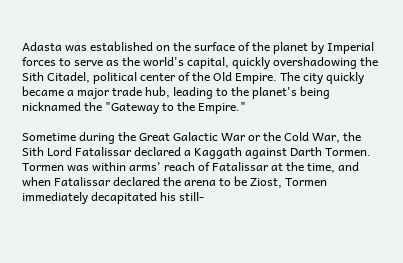Adasta was established on the surface of the planet by Imperial forces to serve as the world's capital, quickly overshadowing the Sith Citadel, political center of the Old Empire. The city quickly became a major trade hub, leading to the planet's being nicknamed the "Gateway to the Empire."

Sometime during the Great Galactic War or the Cold War, the Sith Lord Fatalissar declared a Kaggath against Darth Tormen. Tormen was within arms' reach of Fatalissar at the time, and when Fatalissar declared the arena to be Ziost, Tormen immediately decapitated his still-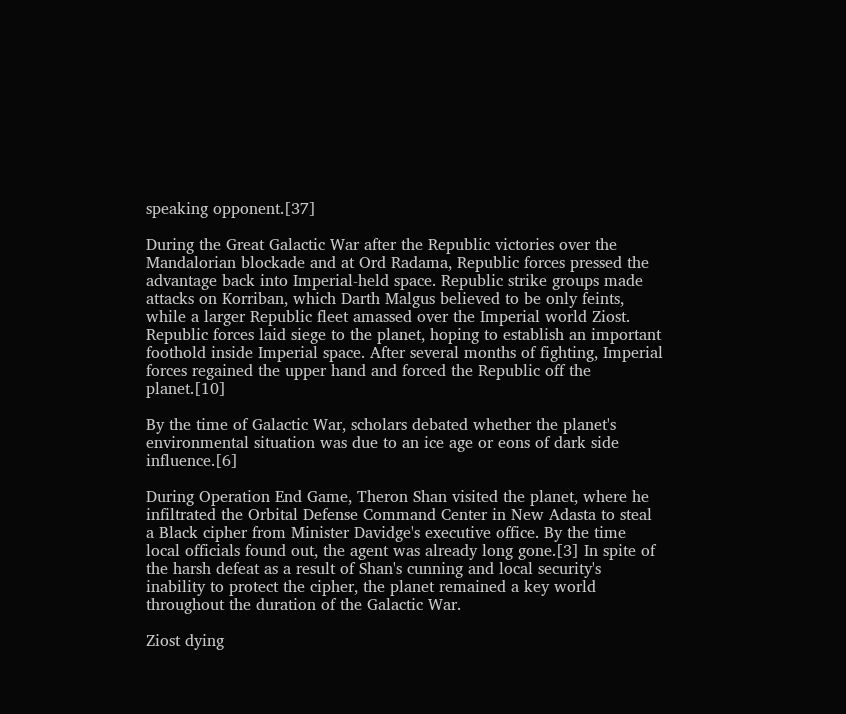speaking opponent.[37]

During the Great Galactic War after the Republic victories over the Mandalorian blockade and at Ord Radama, Republic forces pressed the advantage back into Imperial-held space. Republic strike groups made attacks on Korriban, which Darth Malgus believed to be only feints, while a larger Republic fleet amassed over the Imperial world Ziost. Republic forces laid siege to the planet, hoping to establish an important foothold inside Imperial space. After several months of fighting, Imperial forces regained the upper hand and forced the Republic off the planet.[10]

By the time of Galactic War, scholars debated whether the planet's environmental situation was due to an ice age or eons of dark side influence.[6]

During Operation End Game, Theron Shan visited the planet, where he infiltrated the Orbital Defense Command Center in New Adasta to steal a Black cipher from Minister Davidge's executive office. By the time local officials found out, the agent was already long gone.[3] In spite of the harsh defeat as a result of Shan's cunning and local security's inability to protect the cipher, the planet remained a key world throughout the duration of the Galactic War.

Ziost dying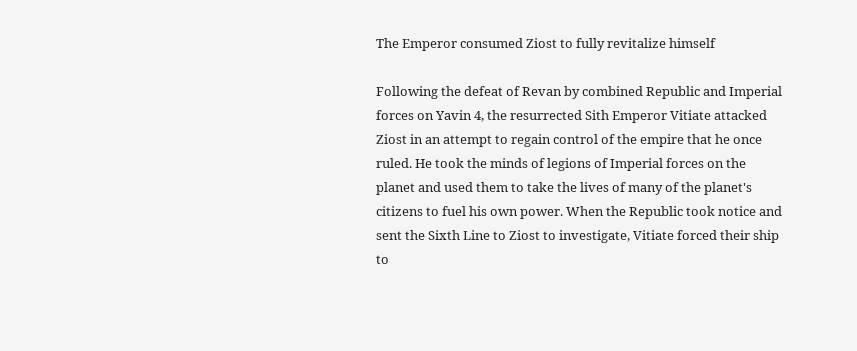The Emperor consumed Ziost to fully revitalize himself

Following the defeat of Revan by combined Republic and Imperial forces on Yavin 4, the resurrected Sith Emperor Vitiate attacked Ziost in an attempt to regain control of the empire that he once ruled. He took the minds of legions of Imperial forces on the planet and used them to take the lives of many of the planet's citizens to fuel his own power. When the Republic took notice and sent the Sixth Line to Ziost to investigate, Vitiate forced their ship to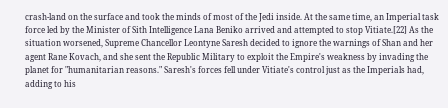crash-land on the surface and took the minds of most of the Jedi inside. At the same time, an Imperial task force led by the Minister of Sith Intelligence Lana Beniko arrived and attempted to stop Vitiate.[22] As the situation worsened, Supreme Chancellor Leontyne Saresh decided to ignore the warnings of Shan and her agent Rane Kovach, and she sent the Republic Military to exploit the Empire's weakness by invading the planet for "humanitarian reasons." Saresh's forces fell under Vitiate's control just as the Imperials had, adding to his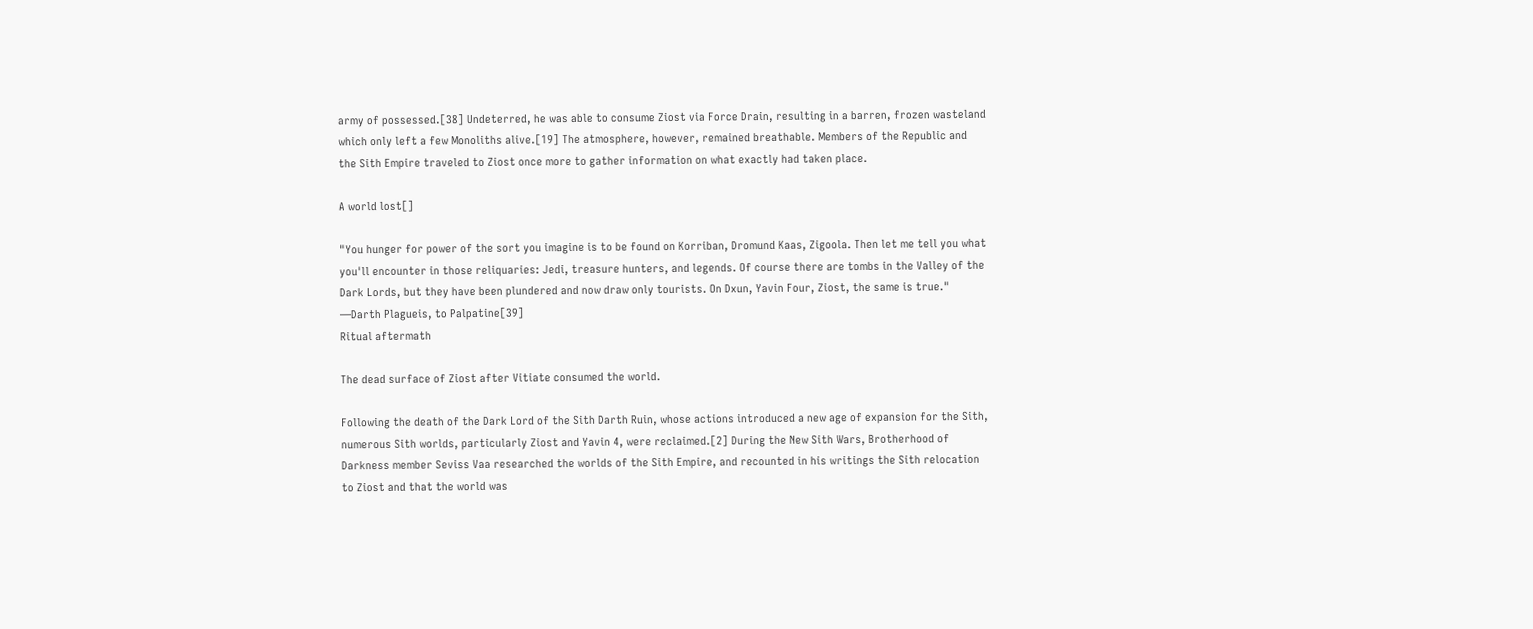army of possessed.[38] Undeterred, he was able to consume Ziost via Force Drain, resulting in a barren, frozen wasteland which only left a few Monoliths alive.[19] The atmosphere, however, remained breathable. Members of the Republic and the Sith Empire traveled to Ziost once more to gather information on what exactly had taken place.

A world lost[]

"You hunger for power of the sort you imagine is to be found on Korriban, Dromund Kaas, Zigoola. Then let me tell you what you'll encounter in those reliquaries: Jedi, treasure hunters, and legends. Of course there are tombs in the Valley of the Dark Lords, but they have been plundered and now draw only tourists. On Dxun, Yavin Four, Ziost, the same is true."
―Darth Plagueis, to Palpatine[39]
Ritual aftermath

The dead surface of Ziost after Vitiate consumed the world.

Following the death of the Dark Lord of the Sith Darth Ruin, whose actions introduced a new age of expansion for the Sith, numerous Sith worlds, particularly Ziost and Yavin 4, were reclaimed.[2] During the New Sith Wars, Brotherhood of Darkness member Seviss Vaa researched the worlds of the Sith Empire, and recounted in his writings the Sith relocation to Ziost and that the world was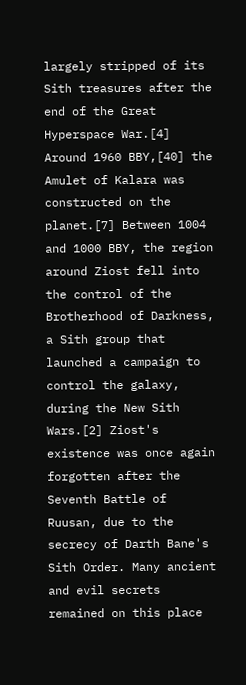largely stripped of its Sith treasures after the end of the Great Hyperspace War.[4] Around 1960 BBY,[40] the Amulet of Kalara was constructed on the planet.[7] Between 1004 and 1000 BBY, the region around Ziost fell into the control of the Brotherhood of Darkness, a Sith group that launched a campaign to control the galaxy, during the New Sith Wars.[2] Ziost's existence was once again forgotten after the Seventh Battle of Ruusan, due to the secrecy of Darth Bane's Sith Order. Many ancient and evil secrets remained on this place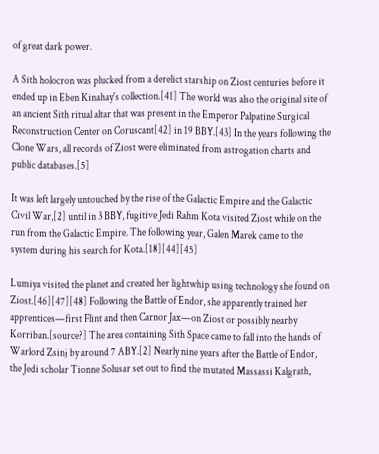of great dark power.

A Sith holocron was plucked from a derelict starship on Ziost centuries before it ended up in Eben Kinahay's collection.[41] The world was also the original site of an ancient Sith ritual altar that was present in the Emperor Palpatine Surgical Reconstruction Center on Coruscant[42] in 19 BBY.[43] In the years following the Clone Wars, all records of Ziost were eliminated from astrogation charts and public databases.[5]

It was left largely untouched by the rise of the Galactic Empire and the Galactic Civil War,[2] until in 3 BBY, fugitive Jedi Rahm Kota visited Ziost while on the run from the Galactic Empire. The following year, Galen Marek came to the system during his search for Kota.[18][44][45]

Lumiya visited the planet and created her lightwhip using technology she found on Ziost.[46][47][48] Following the Battle of Endor, she apparently trained her apprentices—first Flint and then Carnor Jax—on Ziost or possibly nearby Korriban.[source?] The area containing Sith Space came to fall into the hands of Warlord Zsinj by around 7 ABY.[2] Nearly nine years after the Battle of Endor, the Jedi scholar Tionne Solusar set out to find the mutated Massassi Kalgrath,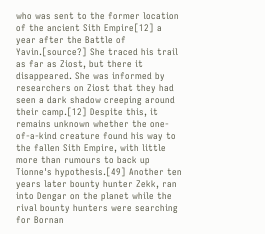who was sent to the former location of the ancient Sith Empire[12] a year after the Battle of Yavin.[source?] She traced his trail as far as Ziost, but there it disappeared. She was informed by researchers on Ziost that they had seen a dark shadow creeping around their camp.[12] Despite this, it remains unknown whether the one-of-a-kind creature found his way to the fallen Sith Empire, with little more than rumours to back up Tionne's hypothesis.[49] Another ten years later bounty hunter Zekk, ran into Dengar on the planet while the rival bounty hunters were searching for Bornan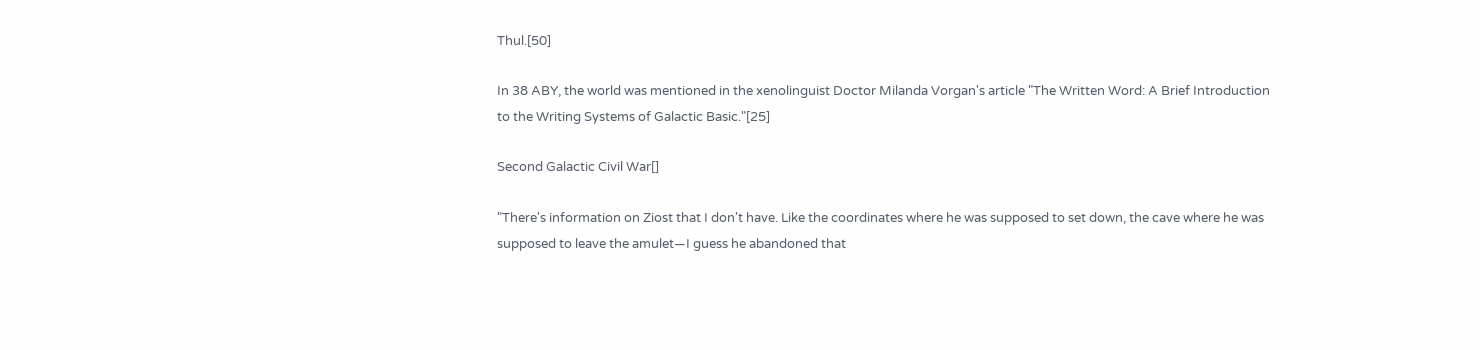Thul.[50]

In 38 ABY, the world was mentioned in the xenolinguist Doctor Milanda Vorgan's article "The Written Word: A Brief Introduction to the Writing Systems of Galactic Basic."[25]

Second Galactic Civil War[]

"There's information on Ziost that I don't have. Like the coordinates where he was supposed to set down, the cave where he was supposed to leave the amulet—I guess he abandoned that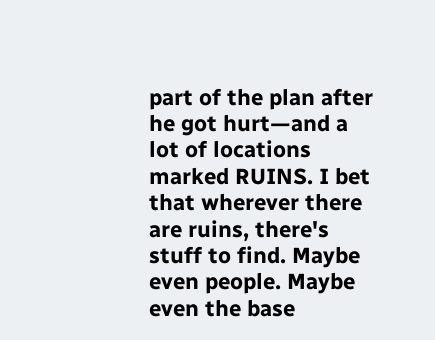part of the plan after he got hurt—and a lot of locations marked RUINS. I bet that wherever there are ruins, there's stuff to find. Maybe even people. Maybe even the base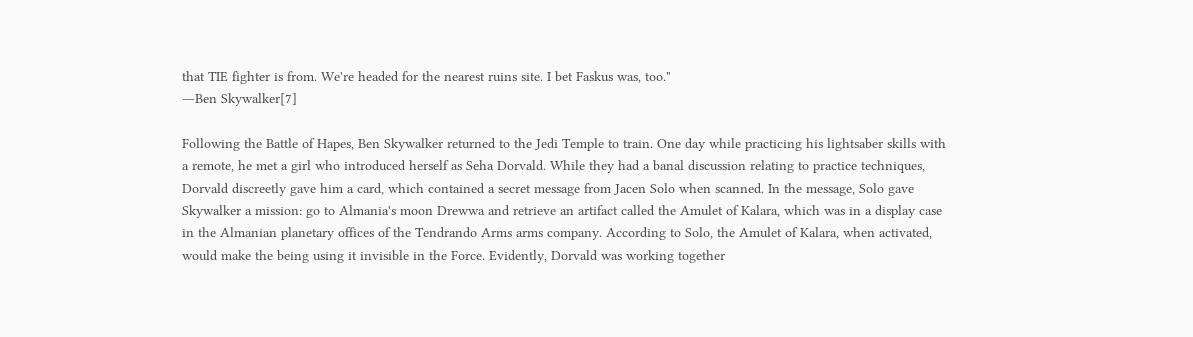that TIE fighter is from. We're headed for the nearest ruins site. I bet Faskus was, too."
―Ben Skywalker[7]

Following the Battle of Hapes, Ben Skywalker returned to the Jedi Temple to train. One day while practicing his lightsaber skills with a remote, he met a girl who introduced herself as Seha Dorvald. While they had a banal discussion relating to practice techniques, Dorvald discreetly gave him a card, which contained a secret message from Jacen Solo when scanned. In the message, Solo gave Skywalker a mission: go to Almania's moon Drewwa and retrieve an artifact called the Amulet of Kalara, which was in a display case in the Almanian planetary offices of the Tendrando Arms arms company. According to Solo, the Amulet of Kalara, when activated, would make the being using it invisible in the Force. Evidently, Dorvald was working together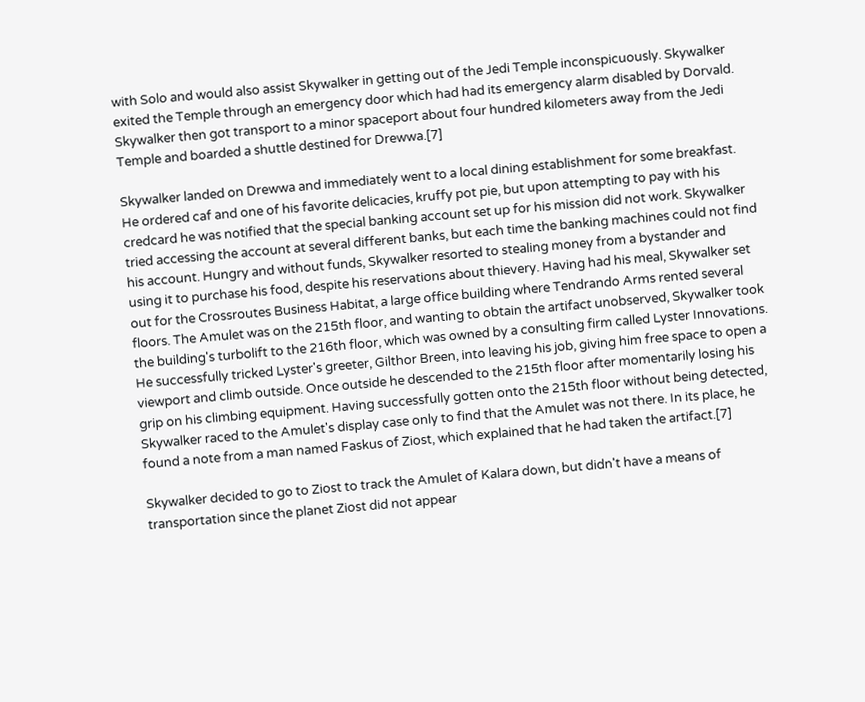with Solo and would also assist Skywalker in getting out of the Jedi Temple inconspicuously. Skywalker exited the Temple through an emergency door which had had its emergency alarm disabled by Dorvald. Skywalker then got transport to a minor spaceport about four hundred kilometers away from the Jedi Temple and boarded a shuttle destined for Drewwa.[7]

Skywalker landed on Drewwa and immediately went to a local dining establishment for some breakfast. He ordered caf and one of his favorite delicacies, kruffy pot pie, but upon attempting to pay with his credcard he was notified that the special banking account set up for his mission did not work. Skywalker tried accessing the account at several different banks, but each time the banking machines could not find his account. Hungry and without funds, Skywalker resorted to stealing money from a bystander and using it to purchase his food, despite his reservations about thievery. Having had his meal, Skywalker set out for the Crossroutes Business Habitat, a large office building where Tendrando Arms rented several floors. The Amulet was on the 215th floor, and wanting to obtain the artifact unobserved, Skywalker took the building's turbolift to the 216th floor, which was owned by a consulting firm called Lyster Innovations. He successfully tricked Lyster's greeter, Gilthor Breen, into leaving his job, giving him free space to open a viewport and climb outside. Once outside he descended to the 215th floor after momentarily losing his grip on his climbing equipment. Having successfully gotten onto the 215th floor without being detected, Skywalker raced to the Amulet's display case only to find that the Amulet was not there. In its place, he found a note from a man named Faskus of Ziost, which explained that he had taken the artifact.[7]

Skywalker decided to go to Ziost to track the Amulet of Kalara down, but didn't have a means of transportation since the planet Ziost did not appear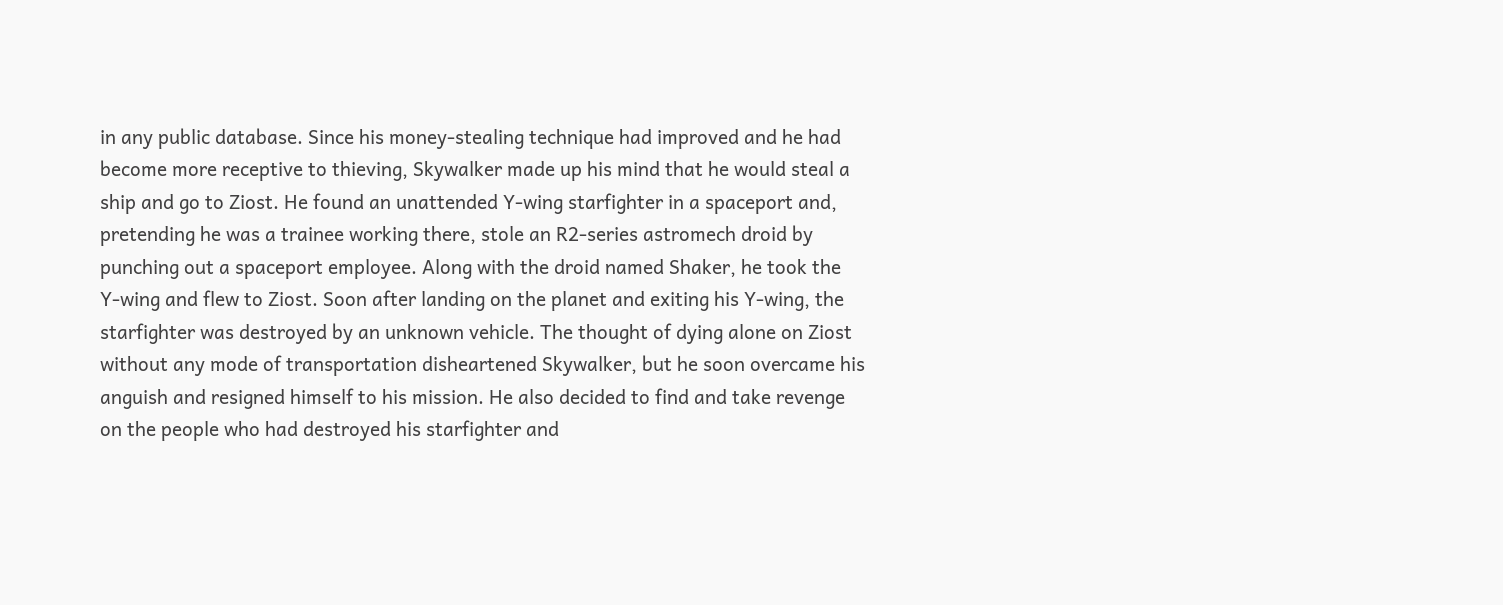in any public database. Since his money-stealing technique had improved and he had become more receptive to thieving, Skywalker made up his mind that he would steal a ship and go to Ziost. He found an unattended Y-wing starfighter in a spaceport and, pretending he was a trainee working there, stole an R2-series astromech droid by punching out a spaceport employee. Along with the droid named Shaker, he took the Y-wing and flew to Ziost. Soon after landing on the planet and exiting his Y-wing, the starfighter was destroyed by an unknown vehicle. The thought of dying alone on Ziost without any mode of transportation disheartened Skywalker, but he soon overcame his anguish and resigned himself to his mission. He also decided to find and take revenge on the people who had destroyed his starfighter and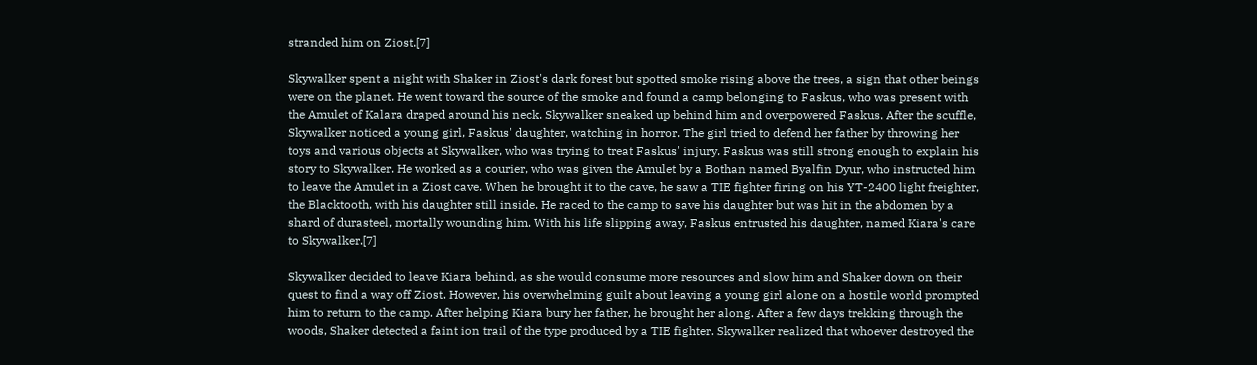stranded him on Ziost.[7]

Skywalker spent a night with Shaker in Ziost's dark forest but spotted smoke rising above the trees, a sign that other beings were on the planet. He went toward the source of the smoke and found a camp belonging to Faskus, who was present with the Amulet of Kalara draped around his neck. Skywalker sneaked up behind him and overpowered Faskus. After the scuffle, Skywalker noticed a young girl, Faskus' daughter, watching in horror. The girl tried to defend her father by throwing her toys and various objects at Skywalker, who was trying to treat Faskus' injury. Faskus was still strong enough to explain his story to Skywalker. He worked as a courier, who was given the Amulet by a Bothan named Byalfin Dyur, who instructed him to leave the Amulet in a Ziost cave. When he brought it to the cave, he saw a TIE fighter firing on his YT-2400 light freighter, the Blacktooth, with his daughter still inside. He raced to the camp to save his daughter but was hit in the abdomen by a shard of durasteel, mortally wounding him. With his life slipping away, Faskus entrusted his daughter, named Kiara's care to Skywalker.[7]

Skywalker decided to leave Kiara behind, as she would consume more resources and slow him and Shaker down on their quest to find a way off Ziost. However, his overwhelming guilt about leaving a young girl alone on a hostile world prompted him to return to the camp. After helping Kiara bury her father, he brought her along. After a few days trekking through the woods, Shaker detected a faint ion trail of the type produced by a TIE fighter. Skywalker realized that whoever destroyed the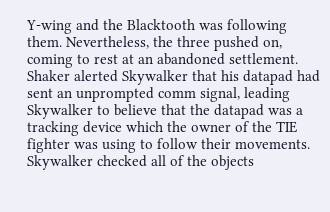Y-wing and the Blacktooth was following them. Nevertheless, the three pushed on, coming to rest at an abandoned settlement. Shaker alerted Skywalker that his datapad had sent an unprompted comm signal, leading Skywalker to believe that the datapad was a tracking device which the owner of the TIE fighter was using to follow their movements. Skywalker checked all of the objects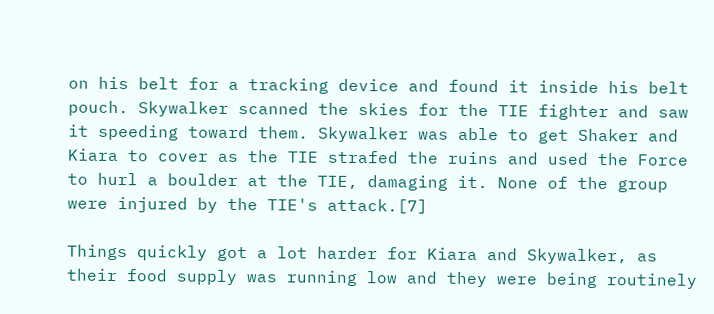on his belt for a tracking device and found it inside his belt pouch. Skywalker scanned the skies for the TIE fighter and saw it speeding toward them. Skywalker was able to get Shaker and Kiara to cover as the TIE strafed the ruins and used the Force to hurl a boulder at the TIE, damaging it. None of the group were injured by the TIE's attack.[7]

Things quickly got a lot harder for Kiara and Skywalker, as their food supply was running low and they were being routinely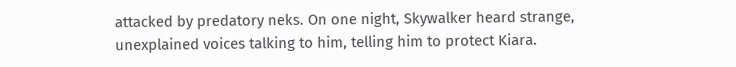attacked by predatory neks. On one night, Skywalker heard strange, unexplained voices talking to him, telling him to protect Kiara.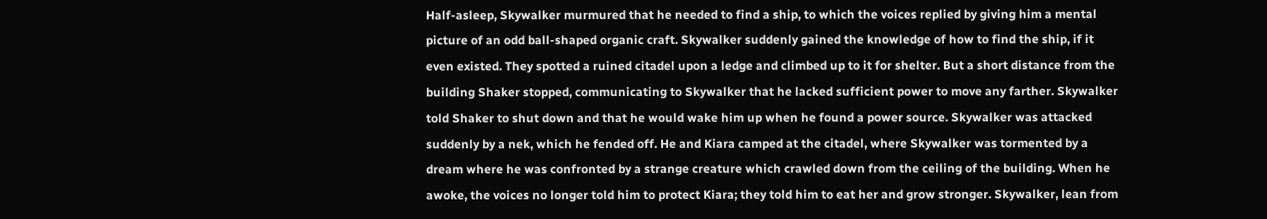Half-asleep, Skywalker murmured that he needed to find a ship, to which the voices replied by giving him a mental picture of an odd ball-shaped organic craft. Skywalker suddenly gained the knowledge of how to find the ship, if it even existed. They spotted a ruined citadel upon a ledge and climbed up to it for shelter. But a short distance from the building Shaker stopped, communicating to Skywalker that he lacked sufficient power to move any farther. Skywalker told Shaker to shut down and that he would wake him up when he found a power source. Skywalker was attacked suddenly by a nek, which he fended off. He and Kiara camped at the citadel, where Skywalker was tormented by a dream where he was confronted by a strange creature which crawled down from the ceiling of the building. When he awoke, the voices no longer told him to protect Kiara; they told him to eat her and grow stronger. Skywalker, lean from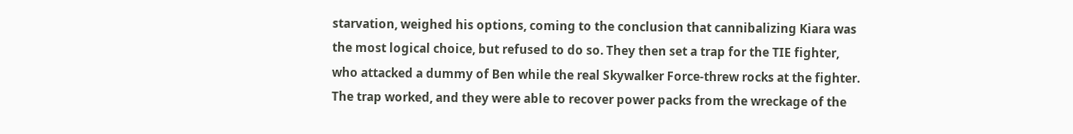starvation, weighed his options, coming to the conclusion that cannibalizing Kiara was the most logical choice, but refused to do so. They then set a trap for the TIE fighter, who attacked a dummy of Ben while the real Skywalker Force-threw rocks at the fighter. The trap worked, and they were able to recover power packs from the wreckage of the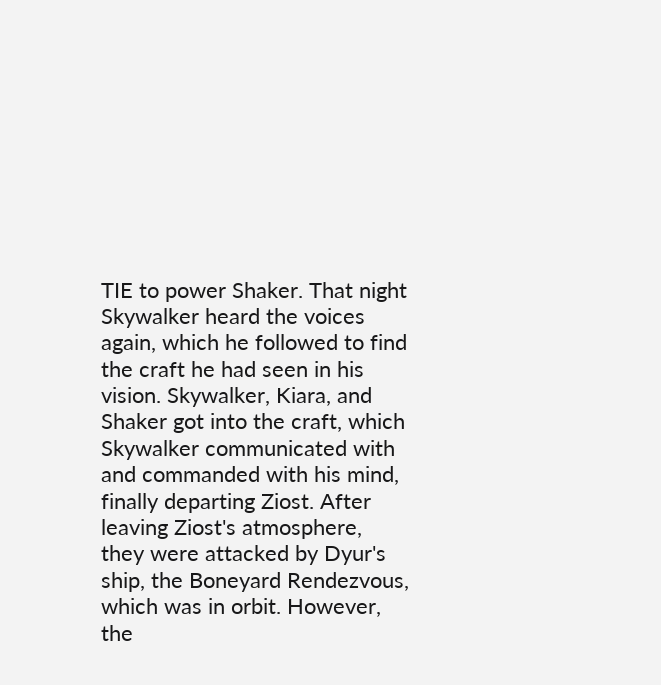TIE to power Shaker. That night Skywalker heard the voices again, which he followed to find the craft he had seen in his vision. Skywalker, Kiara, and Shaker got into the craft, which Skywalker communicated with and commanded with his mind, finally departing Ziost. After leaving Ziost's atmosphere, they were attacked by Dyur's ship, the Boneyard Rendezvous, which was in orbit. However, the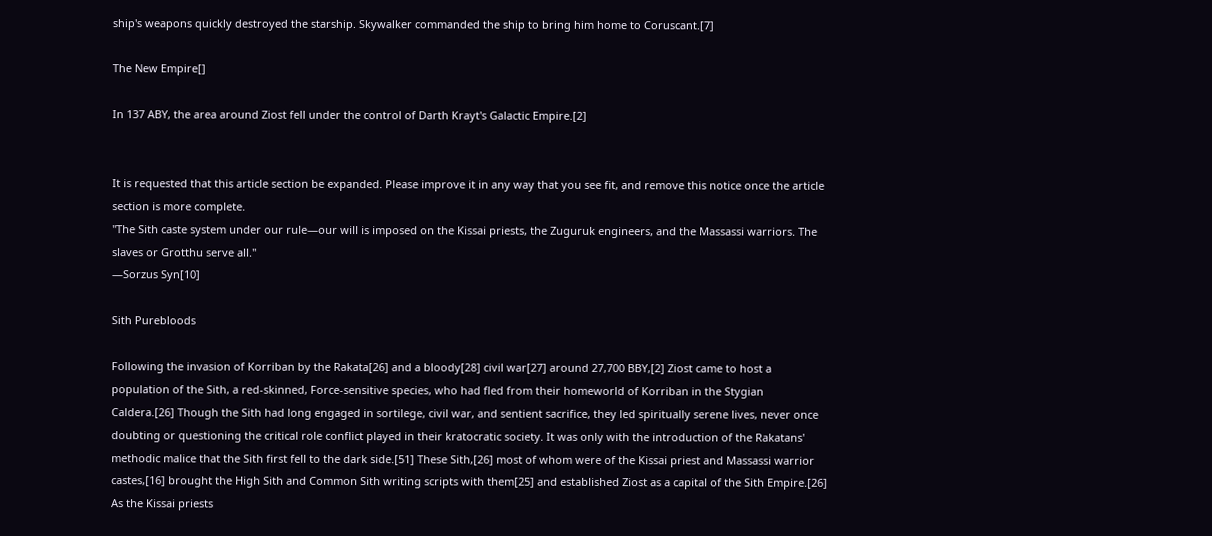ship's weapons quickly destroyed the starship. Skywalker commanded the ship to bring him home to Coruscant.[7]

The New Empire[]

In 137 ABY, the area around Ziost fell under the control of Darth Krayt's Galactic Empire.[2]


It is requested that this article section be expanded. Please improve it in any way that you see fit, and remove this notice once the article section is more complete.
"The Sith caste system under our rule—our will is imposed on the Kissai priests, the Zuguruk engineers, and the Massassi warriors. The slaves or Grotthu serve all."
―Sorzus Syn[10]

Sith Purebloods

Following the invasion of Korriban by the Rakata[26] and a bloody[28] civil war[27] around 27,700 BBY,[2] Ziost came to host a population of the Sith, a red-skinned, Force-sensitive species, who had fled from their homeworld of Korriban in the Stygian Caldera.[26] Though the Sith had long engaged in sortilege, civil war, and sentient sacrifice, they led spiritually serene lives, never once doubting or questioning the critical role conflict played in their kratocratic society. It was only with the introduction of the Rakatans' methodic malice that the Sith first fell to the dark side.[51] These Sith,[26] most of whom were of the Kissai priest and Massassi warrior castes,[16] brought the High Sith and Common Sith writing scripts with them[25] and established Ziost as a capital of the Sith Empire.[26] As the Kissai priests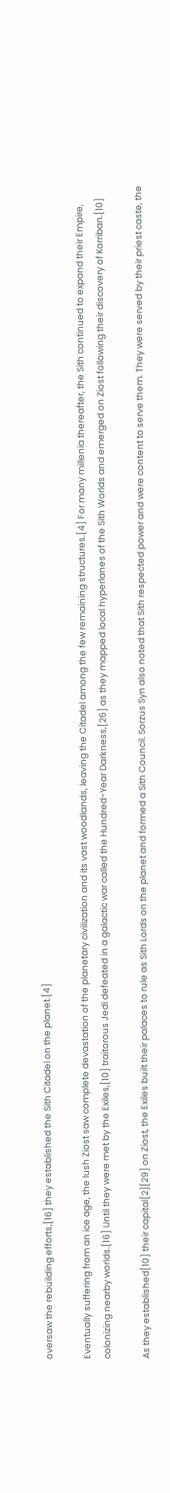oversaw the rebuilding efforts,[16] they established the Sith Citadel on the planet.[4]

Eventually suffering from an ice age, the lush Ziost saw complete devastation of the planetary civilization and its vast woodlands, leaving the Citadel among the few remaining structures.[4] For many millenia thereafter, the Sith continued to expand their Empire, colonizing nearby worlds.[16] Until they were met by the Exiles,[10] traitorous Jedi defeated in a galactic war called the Hundred-Year Darkness,[26] as they mapped local hyperlanes of the Sith Worlds and emerged on Ziost following their discovery of Korriban.[10]

As they established[10] their capital[2][29] on Ziost, the Exiles built their palaces to rule as Sith Lords on the planet and formed a Sith Council. Sorzus Syn also noted that Sith respected power and were content to serve them. They were served by their priest caste, the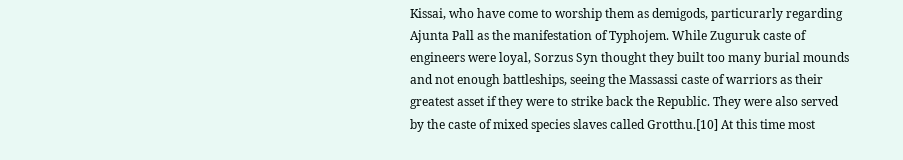Kissai, who have come to worship them as demigods, particurarly regarding Ajunta Pall as the manifestation of Typhojem. While Zuguruk caste of engineers were loyal, Sorzus Syn thought they built too many burial mounds and not enough battleships, seeing the Massassi caste of warriors as their greatest asset if they were to strike back the Republic. They were also served by the caste of mixed species slaves called Grotthu.[10] At this time most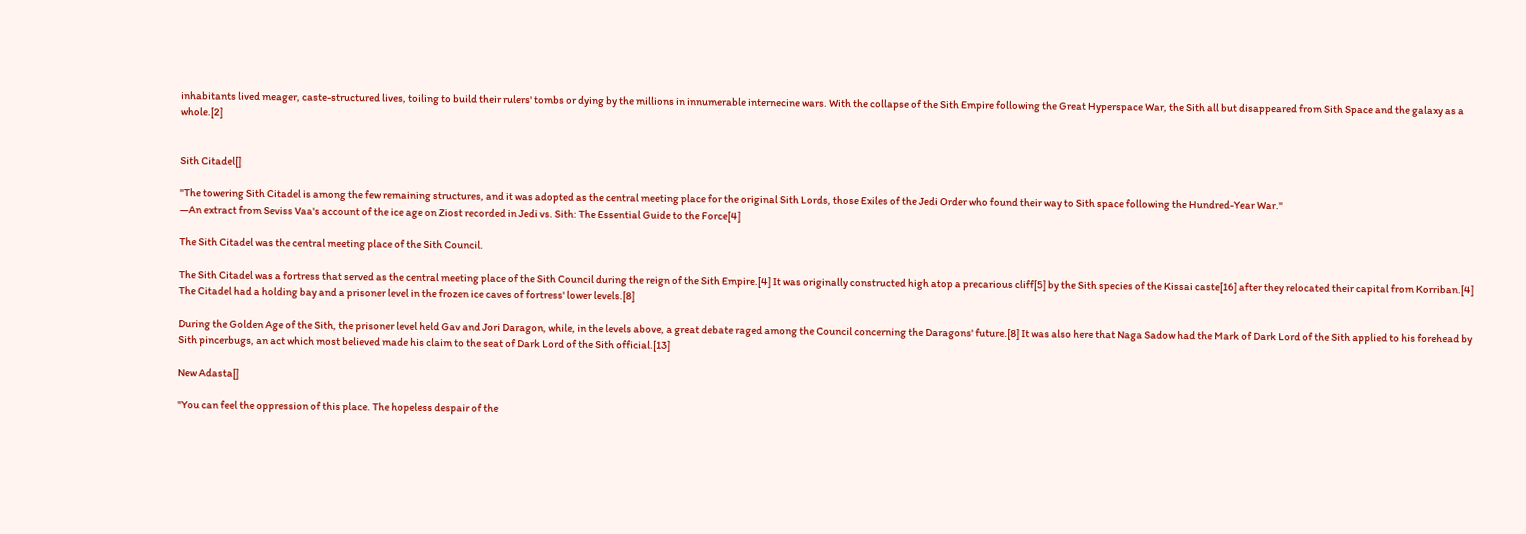inhabitants lived meager, caste-structured lives, toiling to build their rulers' tombs or dying by the millions in innumerable internecine wars. With the collapse of the Sith Empire following the Great Hyperspace War, the Sith all but disappeared from Sith Space and the galaxy as a whole.[2]


Sith Citadel[]

"The towering Sith Citadel is among the few remaining structures, and it was adopted as the central meeting place for the original Sith Lords, those Exiles of the Jedi Order who found their way to Sith space following the Hundred-Year War."
―An extract from Seviss Vaa's account of the ice age on Ziost recorded in Jedi vs. Sith: The Essential Guide to the Force[4]

The Sith Citadel was the central meeting place of the Sith Council.

The Sith Citadel was a fortress that served as the central meeting place of the Sith Council during the reign of the Sith Empire.[4] It was originally constructed high atop a precarious cliff[5] by the Sith species of the Kissai caste[16] after they relocated their capital from Korriban.[4] The Citadel had a holding bay and a prisoner level in the frozen ice caves of fortress' lower levels.[8]

During the Golden Age of the Sith, the prisoner level held Gav and Jori Daragon, while, in the levels above, a great debate raged among the Council concerning the Daragons' future.[8] It was also here that Naga Sadow had the Mark of Dark Lord of the Sith applied to his forehead by Sith pincerbugs, an act which most believed made his claim to the seat of Dark Lord of the Sith official.[13]

New Adasta[]

"You can feel the oppression of this place. The hopeless despair of the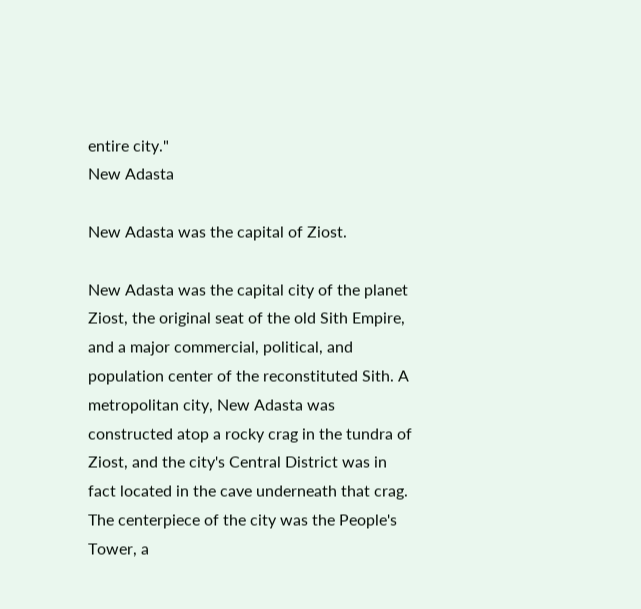entire city."
New Adasta

New Adasta was the capital of Ziost.

New Adasta was the capital city of the planet Ziost, the original seat of the old Sith Empire, and a major commercial, political, and population center of the reconstituted Sith. A metropolitan city, New Adasta was constructed atop a rocky crag in the tundra of Ziost, and the city's Central District was in fact located in the cave underneath that crag. The centerpiece of the city was the People's Tower, a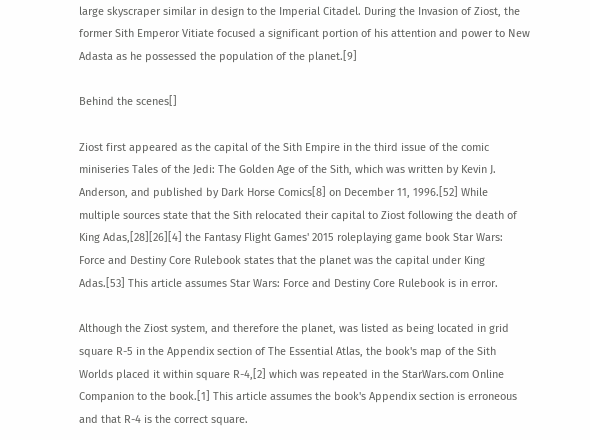large skyscraper similar in design to the Imperial Citadel. During the Invasion of Ziost, the former Sith Emperor Vitiate focused a significant portion of his attention and power to New Adasta as he possessed the population of the planet.[9]

Behind the scenes[]

Ziost first appeared as the capital of the Sith Empire in the third issue of the comic miniseries Tales of the Jedi: The Golden Age of the Sith, which was written by Kevin J. Anderson, and published by Dark Horse Comics[8] on December 11, 1996.[52] While multiple sources state that the Sith relocated their capital to Ziost following the death of King Adas,[28][26][4] the Fantasy Flight Games' 2015 roleplaying game book Star Wars: Force and Destiny Core Rulebook states that the planet was the capital under King Adas.[53] This article assumes Star Wars: Force and Destiny Core Rulebook is in error.

Although the Ziost system, and therefore the planet, was listed as being located in grid square R-5 in the Appendix section of The Essential Atlas, the book's map of the Sith Worlds placed it within square R-4,[2] which was repeated in the StarWars.com Online Companion to the book.[1] This article assumes the book's Appendix section is erroneous and that R-4 is the correct square.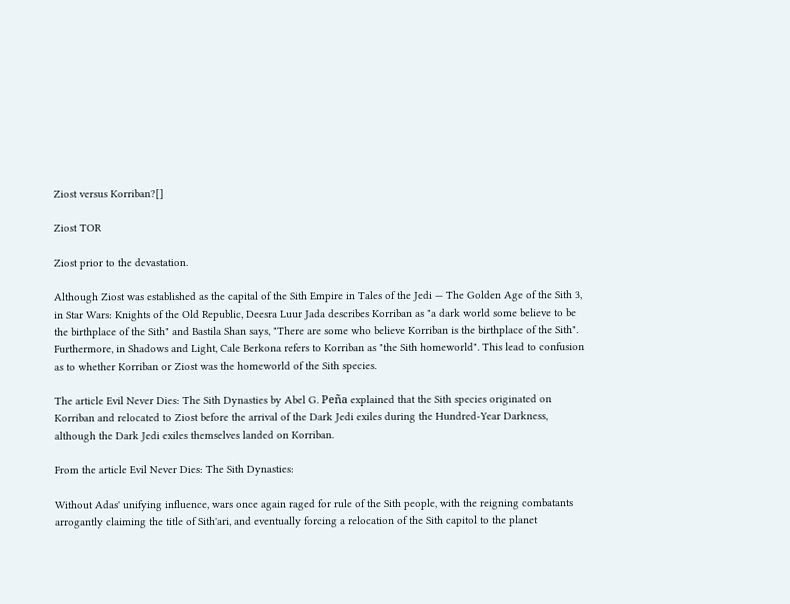Ziost versus Korriban?[]

Ziost TOR

Ziost prior to the devastation.

Although Ziost was established as the capital of the Sith Empire in Tales of the Jedi — The Golden Age of the Sith 3, in Star Wars: Knights of the Old Republic, Deesra Luur Jada describes Korriban as "a dark world some believe to be the birthplace of the Sith" and Bastila Shan says, "There are some who believe Korriban is the birthplace of the Sith". Furthermore, in Shadows and Light, Cale Berkona refers to Korriban as "the Sith homeworld". This lead to confusion as to whether Korriban or Ziost was the homeworld of the Sith species.

The article Evil Never Dies: The Sith Dynasties by Abel G. Peña explained that the Sith species originated on Korriban and relocated to Ziost before the arrival of the Dark Jedi exiles during the Hundred-Year Darkness, although the Dark Jedi exiles themselves landed on Korriban.

From the article Evil Never Dies: The Sith Dynasties:

Without Adas' unifying influence, wars once again raged for rule of the Sith people, with the reigning combatants arrogantly claiming the title of Sith'ari, and eventually forcing a relocation of the Sith capitol to the planet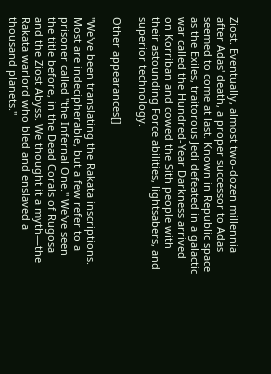Ziost. Eventually, almost two-dozen millennia after Adas' death, a proper successor to Adas seemed to come at last. Known in Republic space as the Exiles, traitorous Jedi defeated in a galactic war called the Hundred-Year Darkness arrived on Korriban and cowed the Sith people with their astounding Force abilities, lightsabers, and superior technology.

Other appearances[]

"We've been translating the Rakata inscriptions. Most are indecipherable, but a few refer to a prisoner called "the Infernal One." We've seen the title before, in the Dead Corals of Rugosa and the Ziost Abyss. We thought it a myth—the Rakata warlord who bled and enslaved a thousand planets."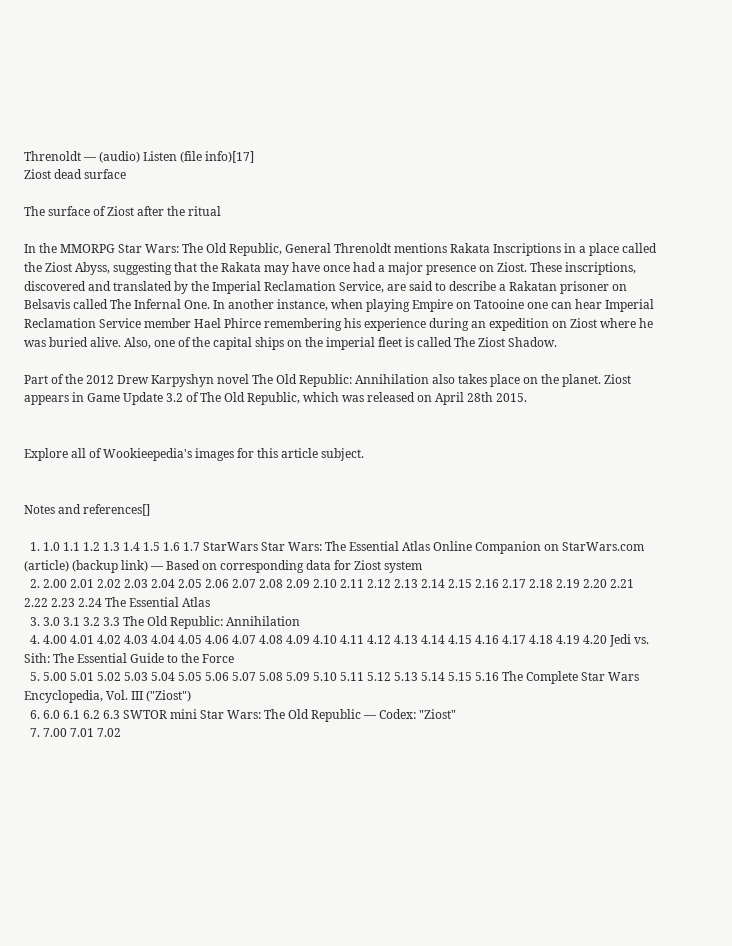Threnoldt — (audio) Listen (file info)[17]
Ziost dead surface

The surface of Ziost after the ritual

In the MMORPG Star Wars: The Old Republic, General Threnoldt mentions Rakata Inscriptions in a place called the Ziost Abyss, suggesting that the Rakata may have once had a major presence on Ziost. These inscriptions, discovered and translated by the Imperial Reclamation Service, are said to describe a Rakatan prisoner on Belsavis called The Infernal One. In another instance, when playing Empire on Tatooine one can hear Imperial Reclamation Service member Hael Phirce remembering his experience during an expedition on Ziost where he was buried alive. Also, one of the capital ships on the imperial fleet is called The Ziost Shadow.

Part of the 2012 Drew Karpyshyn novel The Old Republic: Annihilation also takes place on the planet. Ziost appears in Game Update 3.2 of The Old Republic, which was released on April 28th 2015.


Explore all of Wookieepedia's images for this article subject.


Notes and references[]

  1. 1.0 1.1 1.2 1.3 1.4 1.5 1.6 1.7 StarWars Star Wars: The Essential Atlas Online Companion on StarWars.com (article) (backup link) — Based on corresponding data for Ziost system
  2. 2.00 2.01 2.02 2.03 2.04 2.05 2.06 2.07 2.08 2.09 2.10 2.11 2.12 2.13 2.14 2.15 2.16 2.17 2.18 2.19 2.20 2.21 2.22 2.23 2.24 The Essential Atlas
  3. 3.0 3.1 3.2 3.3 The Old Republic: Annihilation
  4. 4.00 4.01 4.02 4.03 4.04 4.05 4.06 4.07 4.08 4.09 4.10 4.11 4.12 4.13 4.14 4.15 4.16 4.17 4.18 4.19 4.20 Jedi vs. Sith: The Essential Guide to the Force
  5. 5.00 5.01 5.02 5.03 5.04 5.05 5.06 5.07 5.08 5.09 5.10 5.11 5.12 5.13 5.14 5.15 5.16 The Complete Star Wars Encyclopedia, Vol. III ("Ziost")
  6. 6.0 6.1 6.2 6.3 SWTOR mini Star Wars: The Old Republic — Codex: "Ziost"
  7. 7.00 7.01 7.02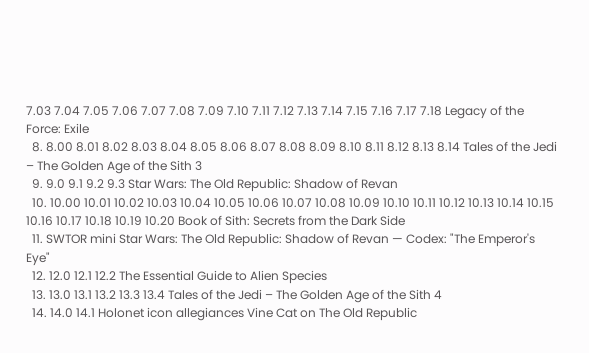7.03 7.04 7.05 7.06 7.07 7.08 7.09 7.10 7.11 7.12 7.13 7.14 7.15 7.16 7.17 7.18 Legacy of the Force: Exile
  8. 8.00 8.01 8.02 8.03 8.04 8.05 8.06 8.07 8.08 8.09 8.10 8.11 8.12 8.13 8.14 Tales of the Jedi – The Golden Age of the Sith 3
  9. 9.0 9.1 9.2 9.3 Star Wars: The Old Republic: Shadow of Revan
  10. 10.00 10.01 10.02 10.03 10.04 10.05 10.06 10.07 10.08 10.09 10.10 10.11 10.12 10.13 10.14 10.15 10.16 10.17 10.18 10.19 10.20 Book of Sith: Secrets from the Dark Side
  11. SWTOR mini Star Wars: The Old Republic: Shadow of Revan — Codex: "The Emperor's Eye"
  12. 12.0 12.1 12.2 The Essential Guide to Alien Species
  13. 13.0 13.1 13.2 13.3 13.4 Tales of the Jedi – The Golden Age of the Sith 4
  14. 14.0 14.1 Holonet icon allegiances Vine Cat on The Old Republic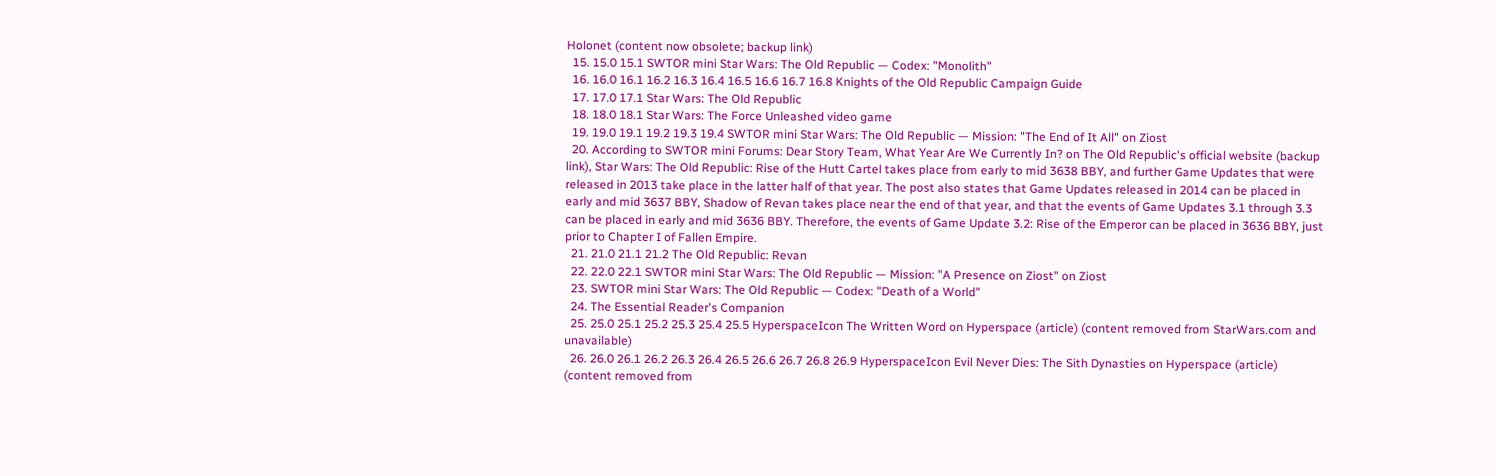Holonet (content now obsolete; backup link)
  15. 15.0 15.1 SWTOR mini Star Wars: The Old Republic — Codex: "Monolith"
  16. 16.0 16.1 16.2 16.3 16.4 16.5 16.6 16.7 16.8 Knights of the Old Republic Campaign Guide
  17. 17.0 17.1 Star Wars: The Old Republic
  18. 18.0 18.1 Star Wars: The Force Unleashed video game
  19. 19.0 19.1 19.2 19.3 19.4 SWTOR mini Star Wars: The Old Republic — Mission: "The End of It All" on Ziost
  20. According to SWTOR mini Forums: Dear Story Team, What Year Are We Currently In? on The Old Republic's official website (backup link), Star Wars: The Old Republic: Rise of the Hutt Cartel takes place from early to mid 3638 BBY, and further Game Updates that were released in 2013 take place in the latter half of that year. The post also states that Game Updates released in 2014 can be placed in early and mid 3637 BBY, Shadow of Revan takes place near the end of that year, and that the events of Game Updates 3.1 through 3.3 can be placed in early and mid 3636 BBY. Therefore, the events of Game Update 3.2: Rise of the Emperor can be placed in 3636 BBY, just prior to Chapter I of Fallen Empire.
  21. 21.0 21.1 21.2 The Old Republic: Revan
  22. 22.0 22.1 SWTOR mini Star Wars: The Old Republic — Mission: "A Presence on Ziost" on Ziost
  23. SWTOR mini Star Wars: The Old Republic — Codex: "Death of a World"
  24. The Essential Reader's Companion
  25. 25.0 25.1 25.2 25.3 25.4 25.5 HyperspaceIcon The Written Word on Hyperspace (article) (content removed from StarWars.com and unavailable)
  26. 26.0 26.1 26.2 26.3 26.4 26.5 26.6 26.7 26.8 26.9 HyperspaceIcon Evil Never Dies: The Sith Dynasties on Hyperspace (article) (content removed from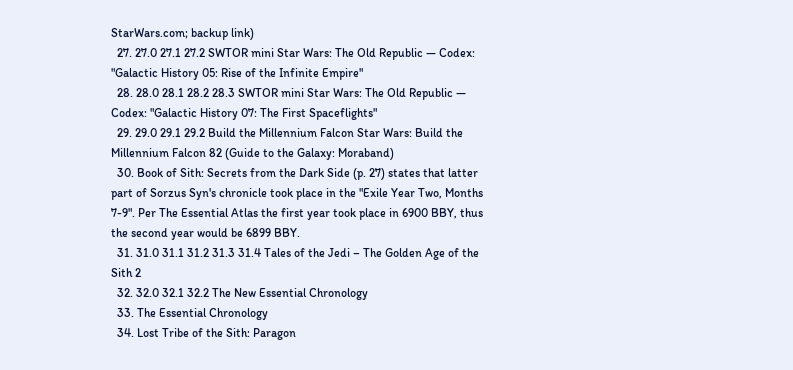StarWars.com; backup link)
  27. 27.0 27.1 27.2 SWTOR mini Star Wars: The Old Republic — Codex: "Galactic History 05: Rise of the Infinite Empire"
  28. 28.0 28.1 28.2 28.3 SWTOR mini Star Wars: The Old Republic — Codex: "Galactic History 07: The First Spaceflights"
  29. 29.0 29.1 29.2 Build the Millennium Falcon Star Wars: Build the Millennium Falcon 82 (Guide to the Galaxy: Moraband)
  30. Book of Sith: Secrets from the Dark Side (p. 27) states that latter part of Sorzus Syn's chronicle took place in the "Exile Year Two, Months 7-9". Per The Essential Atlas the first year took place in 6900 BBY, thus the second year would be 6899 BBY.
  31. 31.0 31.1 31.2 31.3 31.4 Tales of the Jedi – The Golden Age of the Sith 2
  32. 32.0 32.1 32.2 The New Essential Chronology
  33. The Essential Chronology
  34. Lost Tribe of the Sith: Paragon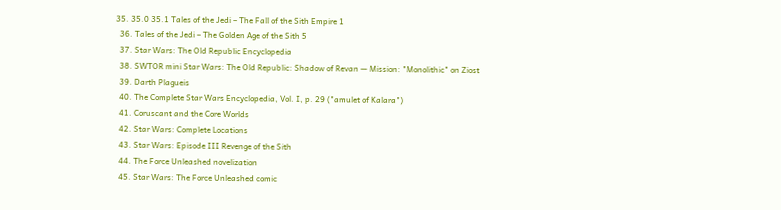35. 35.0 35.1 Tales of the Jedi – The Fall of the Sith Empire 1
  36. Tales of the Jedi – The Golden Age of the Sith 5
  37. Star Wars: The Old Republic Encyclopedia
  38. SWTOR mini Star Wars: The Old Republic: Shadow of Revan — Mission: "Monolithic" on Ziost
  39. Darth Plagueis
  40. The Complete Star Wars Encyclopedia, Vol. I, p. 29 ("amulet of Kalara")
  41. Coruscant and the Core Worlds
  42. Star Wars: Complete Locations
  43. Star Wars: Episode III Revenge of the Sith
  44. The Force Unleashed novelization
  45. Star Wars: The Force Unleashed comic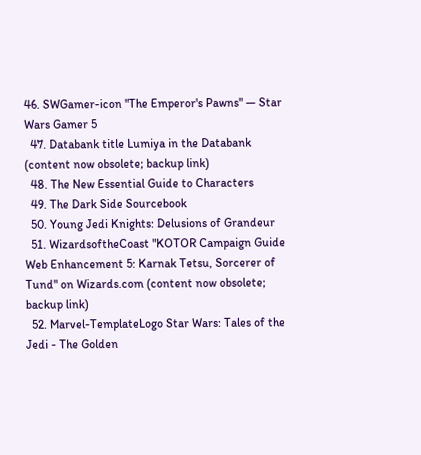46. SWGamer-icon "The Emperor's Pawns" — Star Wars Gamer 5
  47. Databank title Lumiya in the Databank (content now obsolete; backup link)
  48. The New Essential Guide to Characters
  49. The Dark Side Sourcebook
  50. Young Jedi Knights: Delusions of Grandeur
  51. WizardsoftheCoast "KOTOR Campaign Guide Web Enhancement 5: Karnak Tetsu, Sorcerer of Tund" on Wizards.com (content now obsolete; backup link)
  52. Marvel-TemplateLogo Star Wars: Tales of the Jedi - The Golden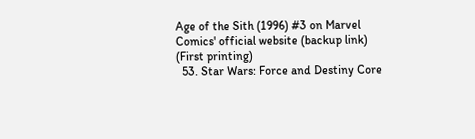Age of the Sith (1996) #3 on Marvel Comics' official website (backup link) (First printing)
  53. Star Wars: Force and Destiny Core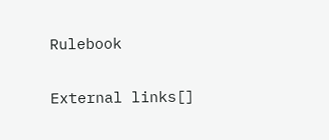Rulebook

External links[]